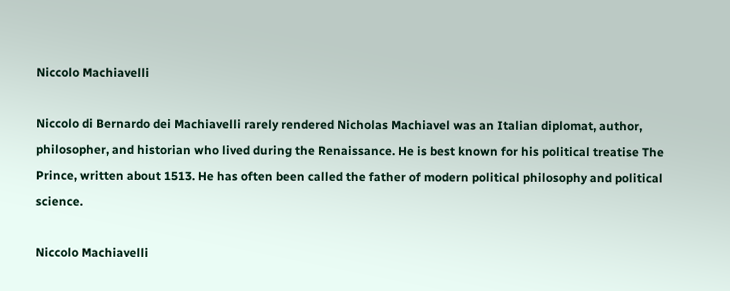Niccolo Machiavelli

Niccolo di Bernardo dei Machiavelli rarely rendered Nicholas Machiavel was an Italian diplomat, author, philosopher, and historian who lived during the Renaissance. He is best known for his political treatise The Prince, written about 1513. He has often been called the father of modern political philosophy and political science.

Niccolo Machiavelli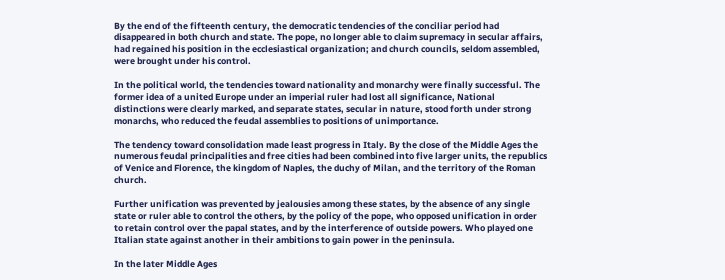By the end of the fifteenth century, the democratic tendencies of the conciliar period had disappeared in both church and state. The pope, no longer able to claim supremacy in secular affairs, had regained his position in the ecclesiastical organization; and church councils, seldom assembled, were brought under his control.

In the political world, the tendencies toward nationality and monarchy were finally successful. The former idea of a united Europe under an imperial ruler had lost all significance, National distinctions were clearly marked, and separate states, secular in nature, stood forth under strong monarchs, who reduced the feudal assemblies to positions of unimportance.

The tendency toward consolidation made least progress in Italy. By the close of the Middle Ages the numerous feudal principalities and free cities had been combined into five larger units, the republics of Venice and Florence, the kingdom of Naples, the duchy of Milan, and the territory of the Roman church.

Further unification was prevented by jealousies among these states, by the absence of any single state or ruler able to control the others, by the policy of the pope, who opposed unification in order to retain control over the papal states, and by the interference of outside powers. Who played one Italian state against another in their ambitions to gain power in the peninsula.

In the later Middle Ages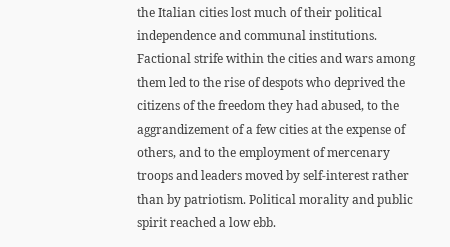the Italian cities lost much of their political independence and communal institutions. Factional strife within the cities and wars among them led to the rise of despots who deprived the citizens of the freedom they had abused, to the aggrandizement of a few cities at the expense of others, and to the employment of mercenary troops and leaders moved by self-interest rather than by patriotism. Political morality and public spirit reached a low ebb.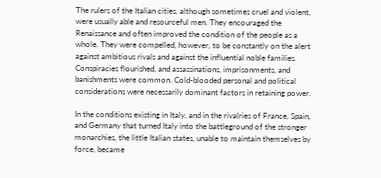The rulers of the Italian cities, although sometimes cruel and violent, were usually able and resourceful men. They encouraged the Renaissance and often improved the condition of the people as a whole. They were compelled, however, to be constantly on the alert against ambitious rivals and against the influential noble families. Conspiracies flourished, and assassinations, imprisonments, and banishments were common. Cold-blooded personal and political considerations were necessarily dominant factors in retaining power.

In the conditions existing in Italy, and in the rivalries of France, Spain, and Germany that turned Italy into the battleground of the stronger monarchies, the little Italian states, unable to maintain themselves by force, became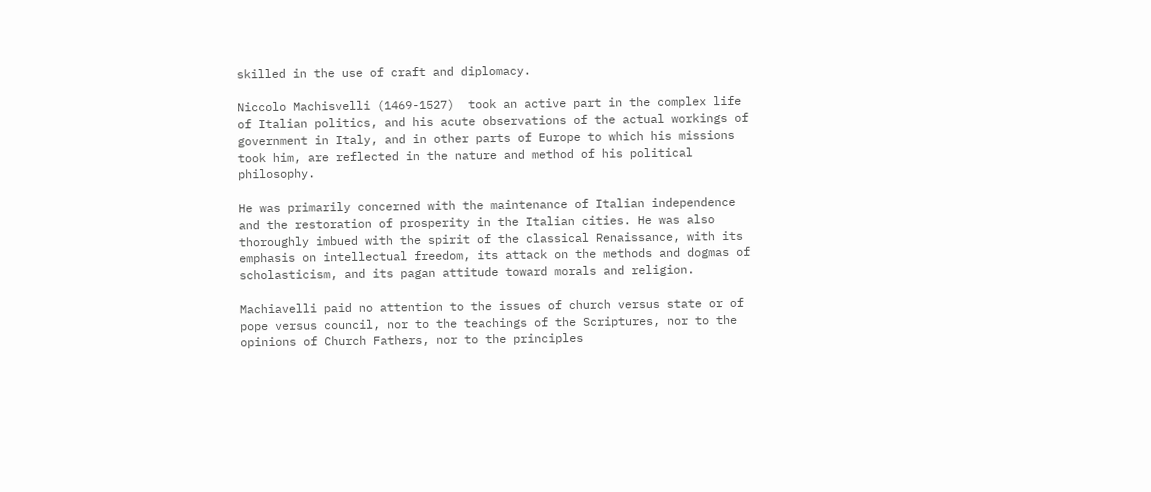skilled in the use of craft and diplomacy.

Niccolo Machisvelli (1469-1527)  took an active part in the complex life of Italian politics, and his acute observations of the actual workings of government in Italy, and in other parts of Europe to which his missions took him, are reflected in the nature and method of his political philosophy.

He was primarily concerned with the maintenance of Italian independence and the restoration of prosperity in the Italian cities. He was also thoroughly imbued with the spirit of the classical Renaissance, with its emphasis on intellectual freedom, its attack on the methods and dogmas of scholasticism, and its pagan attitude toward morals and religion.

Machiavelli paid no attention to the issues of church versus state or of pope versus council, nor to the teachings of the Scriptures, nor to the opinions of Church Fathers, nor to the principles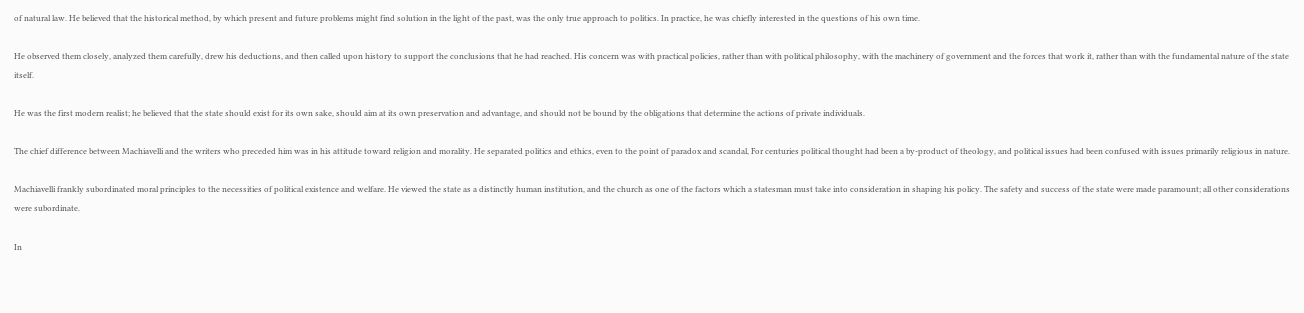of natural law. He believed that the historical method, by which present and future problems might find solution in the light of the past, was the only true approach to politics. In practice, he was chiefly interested in the questions of his own time.

He observed them closely, analyzed them carefully, drew his deductions, and then called upon history to support the conclusions that he had reached. His concern was with practical policies, rather than with political philosophy, with the machinery of government and the forces that work it, rather than with the fundamental nature of the state itself.

He was the first modern realist; he believed that the state should exist for its own sake, should aim at its own preservation and advantage, and should not be bound by the obligations that determine the actions of private individuals.

The chief difference between Machiavelli and the writers who preceded him was in his attitude toward religion and morality. He separated politics and ethics, even to the point of paradox and scandal, For centuries political thought had been a by-product of theology, and political issues had been confused with issues primarily religious in nature.

Machiavelli frankly subordinated moral principles to the necessities of political existence and welfare. He viewed the state as a distinctly human institution, and the church as one of the factors which a statesman must take into consideration in shaping his policy. The safety and success of the state were made paramount; all other considerations were subordinate.

In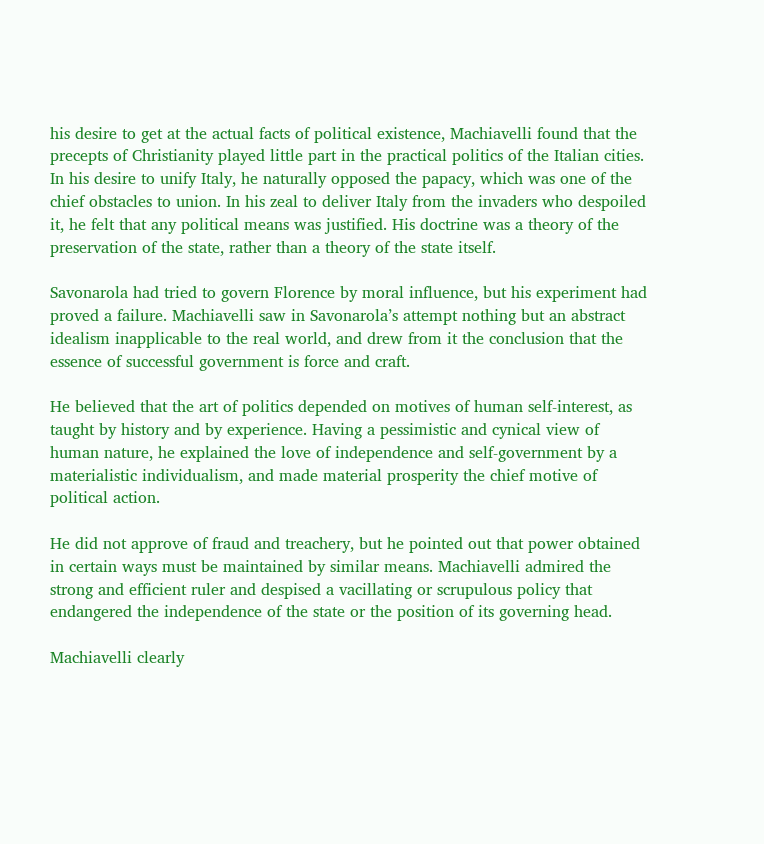his desire to get at the actual facts of political existence, Machiavelli found that the precepts of Christianity played little part in the practical politics of the Italian cities. In his desire to unify Italy, he naturally opposed the papacy, which was one of the chief obstacles to union. In his zeal to deliver Italy from the invaders who despoiled it, he felt that any political means was justified. His doctrine was a theory of the preservation of the state, rather than a theory of the state itself.

Savonarola had tried to govern Florence by moral influence, but his experiment had proved a failure. Machiavelli saw in Savonarola’s attempt nothing but an abstract idealism inapplicable to the real world, and drew from it the conclusion that the essence of successful government is force and craft.

He believed that the art of politics depended on motives of human self-interest, as taught by history and by experience. Having a pessimistic and cynical view of human nature, he explained the love of independence and self-government by a materialistic individualism, and made material prosperity the chief motive of political action.

He did not approve of fraud and treachery, but he pointed out that power obtained in certain ways must be maintained by similar means. Machiavelli admired the strong and efficient ruler and despised a vacillating or scrupulous policy that endangered the independence of the state or the position of its governing head.

Machiavelli clearly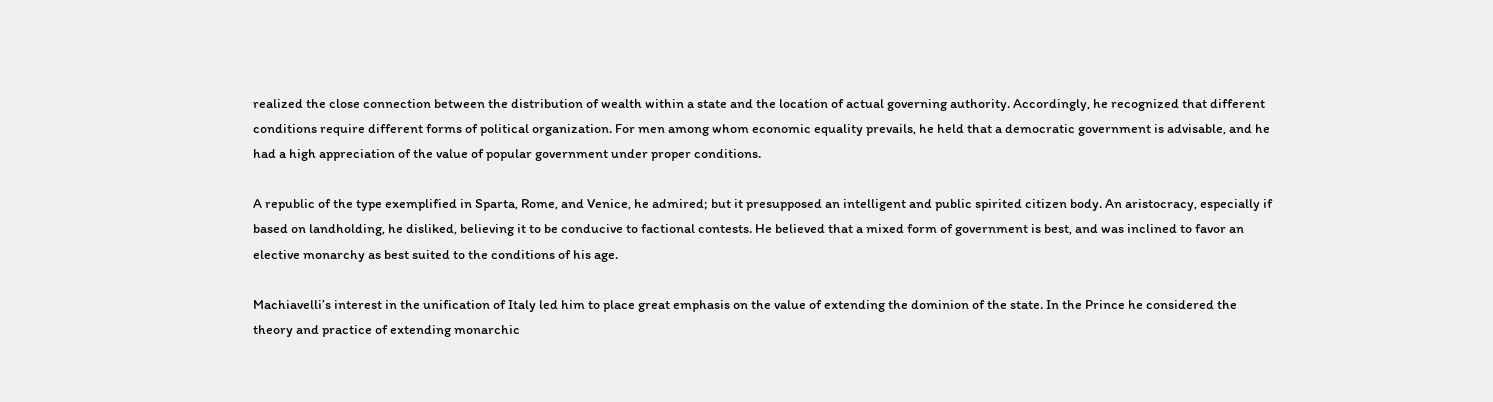realized the close connection between the distribution of wealth within a state and the location of actual governing authority. Accordingly, he recognized that different conditions require different forms of political organization. For men among whom economic equality prevails, he held that a democratic government is advisable, and he had a high appreciation of the value of popular government under proper conditions.

A republic of the type exemplified in Sparta, Rome, and Venice, he admired; but it presupposed an intelligent and public spirited citizen body. An aristocracy, especially if based on landholding, he disliked, believing it to be conducive to factional contests. He believed that a mixed form of government is best, and was inclined to favor an elective monarchy as best suited to the conditions of his age.

Machiavelli’s interest in the unification of Italy led him to place great emphasis on the value of extending the dominion of the state. In the Prince he considered the theory and practice of extending monarchic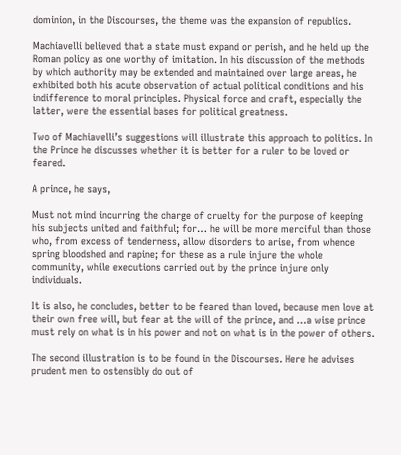dominion, in the Discourses, the theme was the expansion of republics.

Machiavelli believed that a state must expand or perish, and he held up the Roman policy as one worthy of imitation. In his discussion of the methods by which authority may be extended and maintained over large areas, he exhibited both his acute observation of actual political conditions and his indifference to moral principles. Physical force and craft, especially the latter, were the essential bases for political greatness.

Two of Machiavelli’s suggestions will illustrate this approach to politics. In the Prince he discusses whether it is better for a ruler to be loved or feared.

A prince, he says,

Must not mind incurring the charge of cruelty for the purpose of keeping his subjects united and faithful; for… he will be more merciful than those who, from excess of tenderness, allow disorders to arise, from whence spring bloodshed and rapine; for these as a rule injure the whole community, while executions carried out by the prince injure only individuals.

It is also, he concludes, better to be feared than loved, because men love at their own free will, but fear at the will of the prince, and …a wise prince must rely on what is in his power and not on what is in the power of others.

The second illustration is to be found in the Discourses. Here he advises prudent men to ostensibly do out of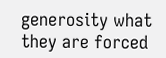generosity what they are forced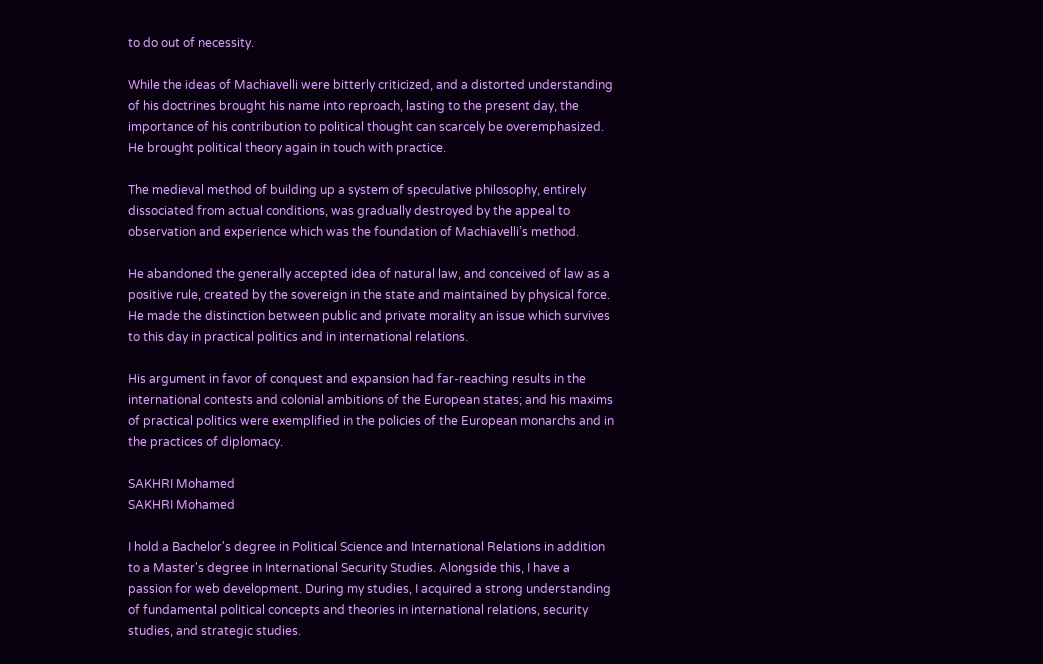to do out of necessity.

While the ideas of Machiavelli were bitterly criticized, and a distorted understanding of his doctrines brought his name into reproach, lasting to the present day, the importance of his contribution to political thought can scarcely be overemphasized. He brought political theory again in touch with practice.

The medieval method of building up a system of speculative philosophy, entirely dissociated from actual conditions, was gradually destroyed by the appeal to observation and experience which was the foundation of Machiavelli’s method.

He abandoned the generally accepted idea of natural law, and conceived of law as a positive rule, created by the sovereign in the state and maintained by physical force. He made the distinction between public and private morality an issue which survives to this day in practical politics and in international relations.

His argument in favor of conquest and expansion had far-reaching results in the international contests and colonial ambitions of the European states; and his maxims of practical politics were exemplified in the policies of the European monarchs and in the practices of diplomacy.

SAKHRI Mohamed
SAKHRI Mohamed

I hold a Bachelor's degree in Political Science and International Relations in addition to a Master's degree in International Security Studies. Alongside this, I have a passion for web development. During my studies, I acquired a strong understanding of fundamental political concepts and theories in international relations, security studies, and strategic studies.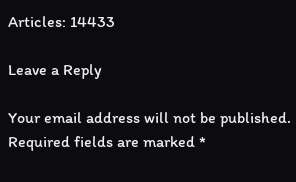Articles: 14433

Leave a Reply

Your email address will not be published. Required fields are marked *